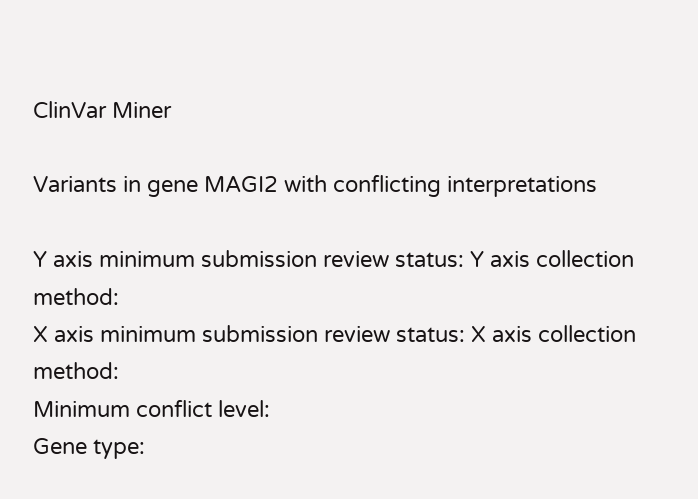ClinVar Miner

Variants in gene MAGI2 with conflicting interpretations

Y axis minimum submission review status: Y axis collection method:
X axis minimum submission review status: X axis collection method:
Minimum conflict level:
Gene type: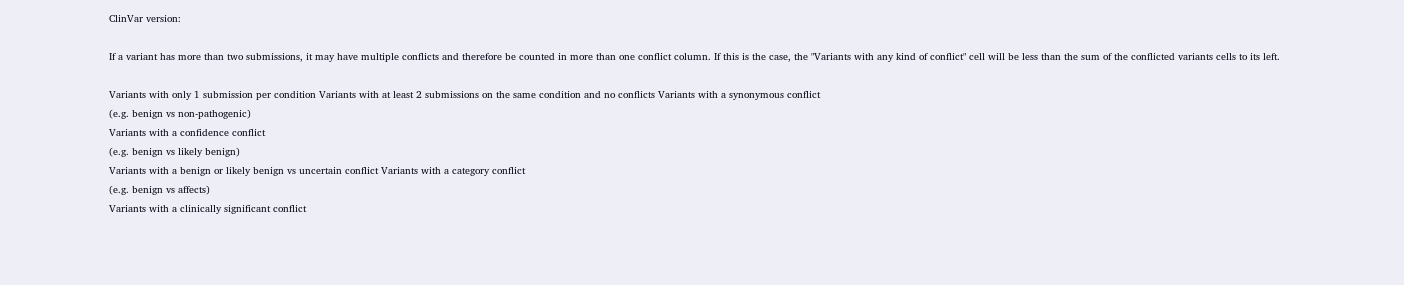ClinVar version:

If a variant has more than two submissions, it may have multiple conflicts and therefore be counted in more than one conflict column. If this is the case, the "Variants with any kind of conflict" cell will be less than the sum of the conflicted variants cells to its left.

Variants with only 1 submission per condition Variants with at least 2 submissions on the same condition and no conflicts Variants with a synonymous conflict
(e.g. benign vs non-pathogenic)
Variants with a confidence conflict
(e.g. benign vs likely benign)
Variants with a benign or likely benign vs uncertain conflict Variants with a category conflict
(e.g. benign vs affects)
Variants with a clinically significant conflict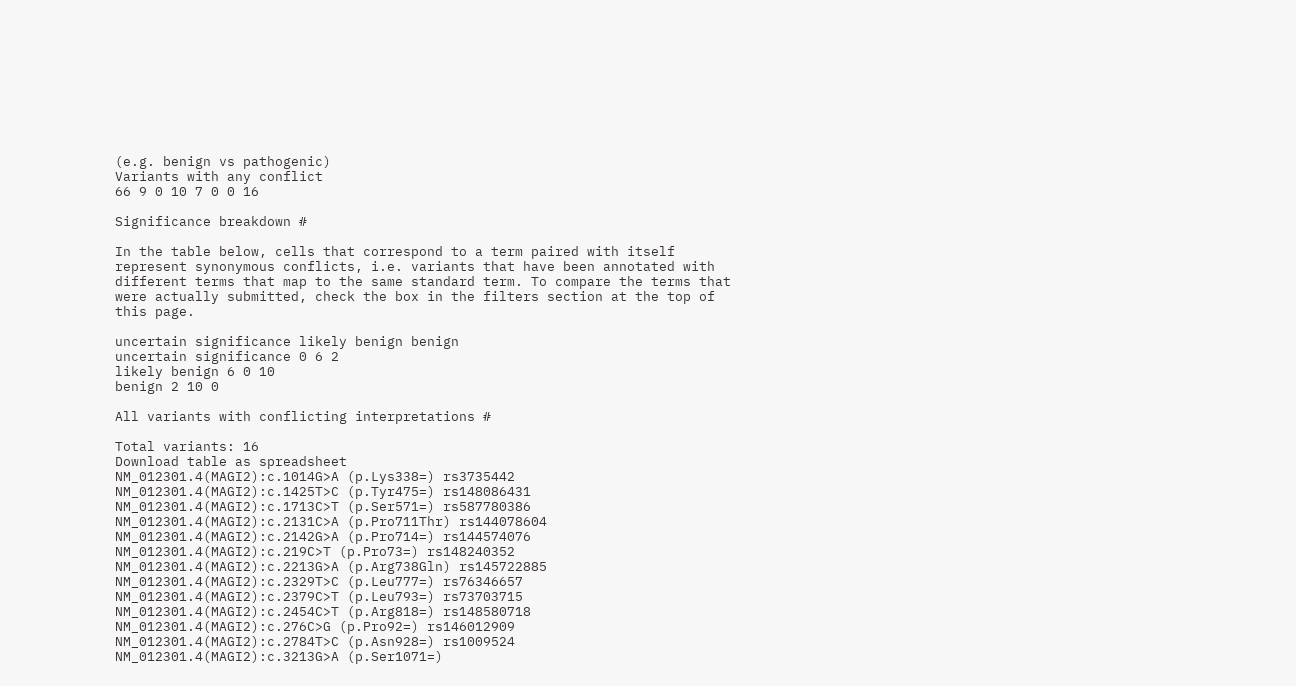(e.g. benign vs pathogenic)
Variants with any conflict
66 9 0 10 7 0 0 16

Significance breakdown #

In the table below, cells that correspond to a term paired with itself represent synonymous conflicts, i.e. variants that have been annotated with different terms that map to the same standard term. To compare the terms that were actually submitted, check the box in the filters section at the top of this page.

uncertain significance likely benign benign
uncertain significance 0 6 2
likely benign 6 0 10
benign 2 10 0

All variants with conflicting interpretations #

Total variants: 16
Download table as spreadsheet
NM_012301.4(MAGI2):c.1014G>A (p.Lys338=) rs3735442
NM_012301.4(MAGI2):c.1425T>C (p.Tyr475=) rs148086431
NM_012301.4(MAGI2):c.1713C>T (p.Ser571=) rs587780386
NM_012301.4(MAGI2):c.2131C>A (p.Pro711Thr) rs144078604
NM_012301.4(MAGI2):c.2142G>A (p.Pro714=) rs144574076
NM_012301.4(MAGI2):c.219C>T (p.Pro73=) rs148240352
NM_012301.4(MAGI2):c.2213G>A (p.Arg738Gln) rs145722885
NM_012301.4(MAGI2):c.2329T>C (p.Leu777=) rs76346657
NM_012301.4(MAGI2):c.2379C>T (p.Leu793=) rs73703715
NM_012301.4(MAGI2):c.2454C>T (p.Arg818=) rs148580718
NM_012301.4(MAGI2):c.276C>G (p.Pro92=) rs146012909
NM_012301.4(MAGI2):c.2784T>C (p.Asn928=) rs1009524
NM_012301.4(MAGI2):c.3213G>A (p.Ser1071=)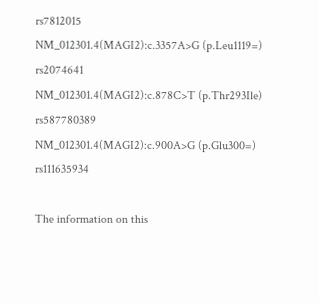rs7812015
NM_012301.4(MAGI2):c.3357A>G (p.Leu1119=) rs2074641
NM_012301.4(MAGI2):c.878C>T (p.Thr293Ile) rs587780389
NM_012301.4(MAGI2):c.900A>G (p.Glu300=) rs111635934

The information on this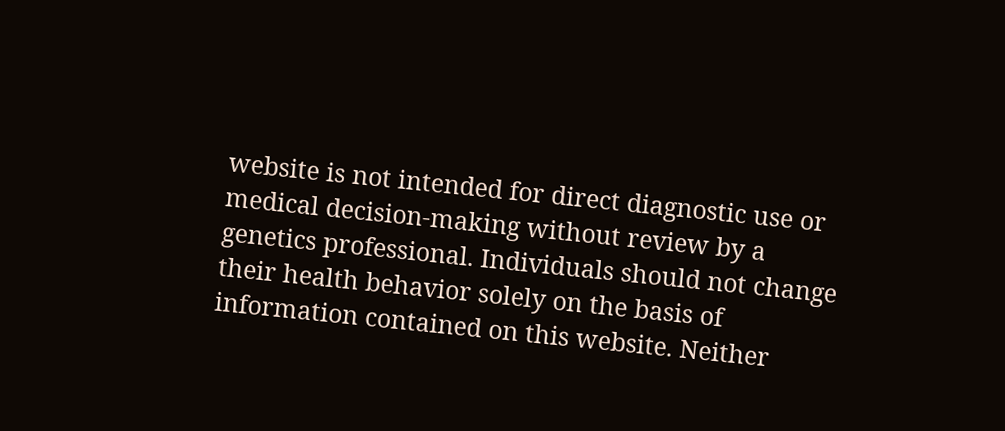website is not intended for direct diagnostic use or medical decision-making without review by a genetics professional. Individuals should not change their health behavior solely on the basis of information contained on this website. Neither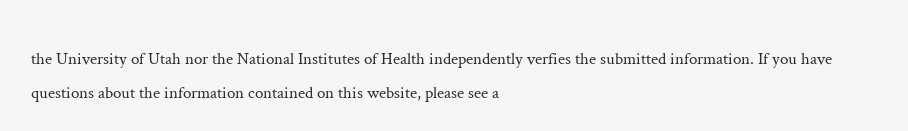the University of Utah nor the National Institutes of Health independently verfies the submitted information. If you have questions about the information contained on this website, please see a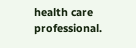health care professional.